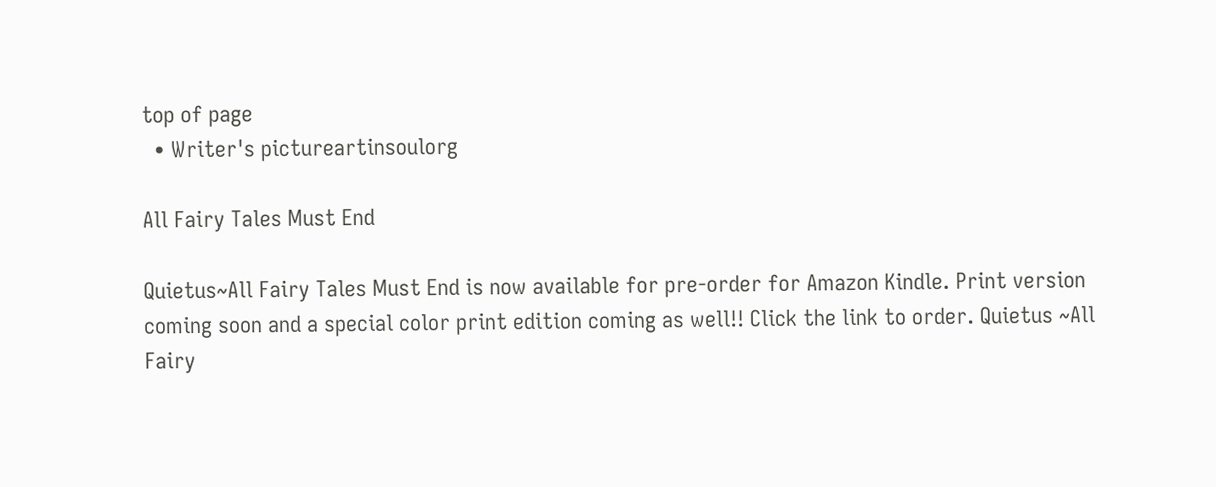top of page
  • Writer's pictureartinsoulorg

All Fairy Tales Must End

Quietus~All Fairy Tales Must End is now available for pre-order for Amazon Kindle. Print version coming soon and a special color print edition coming as well!! Click the link to order. Quietus ~All Fairy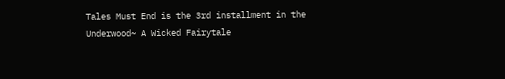Tales Must End is the 3rd installment in the Underwood~ A Wicked Fairytale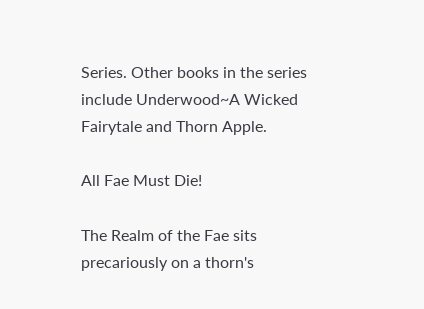Series. Other books in the series include Underwood~A Wicked Fairytale and Thorn Apple.

All Fae Must Die!

The Realm of the Fae sits precariously on a thorn's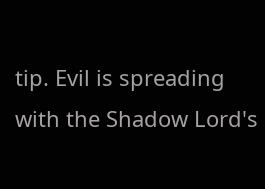tip. Evil is spreading with the Shadow Lord's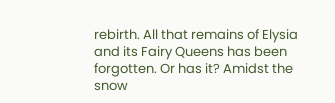rebirth. All that remains of Elysia and its Fairy Queens has been forgotten. Or has it? Amidst the snow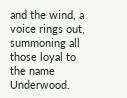and the wind, a voice rings out, summoning all those loyal to the name Underwood.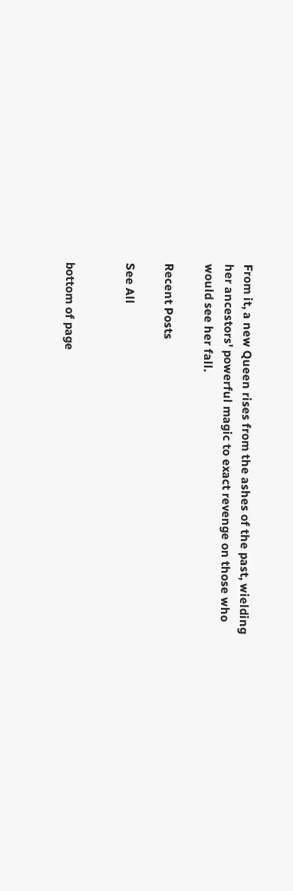From it, a new Queen rises from the ashes of the past, wielding her ancestors' powerful magic to exact revenge on those who would see her fall.

Recent Posts

See All


bottom of page